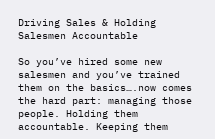Driving Sales & Holding Salesmen Accountable

So you’ve hired some new salesmen and you’ve trained them on the basics….now comes the hard part: managing those people. Holding them accountable. Keeping them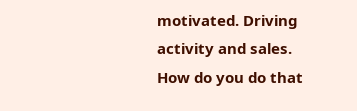motivated. Driving activity and sales. How do you do that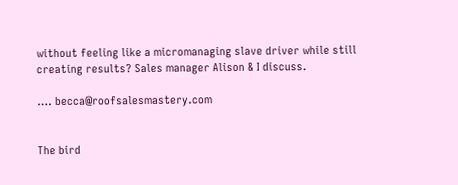without feeling like a micromanaging slave driver while still creating results? Sales manager Alison & I discuss.

…. becca@roofsalesmastery.com


The bird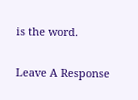is the word.

Leave A Response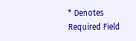* Denotes Required Field